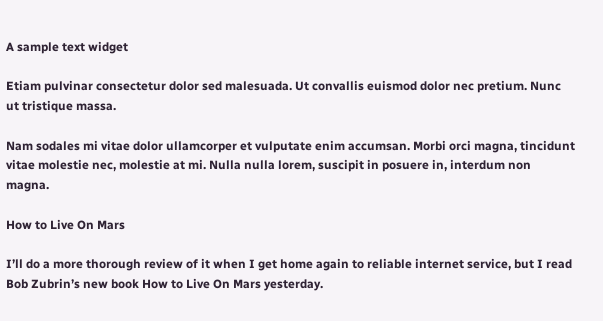A sample text widget

Etiam pulvinar consectetur dolor sed malesuada. Ut convallis euismod dolor nec pretium. Nunc ut tristique massa.

Nam sodales mi vitae dolor ullamcorper et vulputate enim accumsan. Morbi orci magna, tincidunt vitae molestie nec, molestie at mi. Nulla nulla lorem, suscipit in posuere in, interdum non magna.

How to Live On Mars

I’ll do a more thorough review of it when I get home again to reliable internet service, but I read Bob Zubrin’s new book How to Live On Mars yesterday.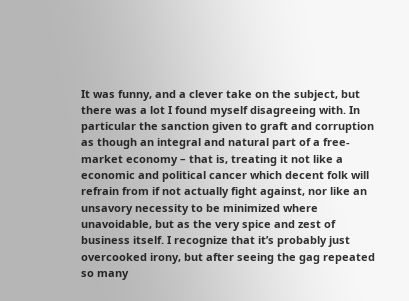It was funny, and a clever take on the subject, but there was a lot I found myself disagreeing with. In particular the sanction given to graft and corruption as though an integral and natural part of a free-market economy – that is, treating it not like a economic and political cancer which decent folk will refrain from if not actually fight against, nor like an unsavory necessity to be minimized where unavoidable, but as the very spice and zest of business itself. I recognize that it’s probably just overcooked irony, but after seeing the gag repeated so many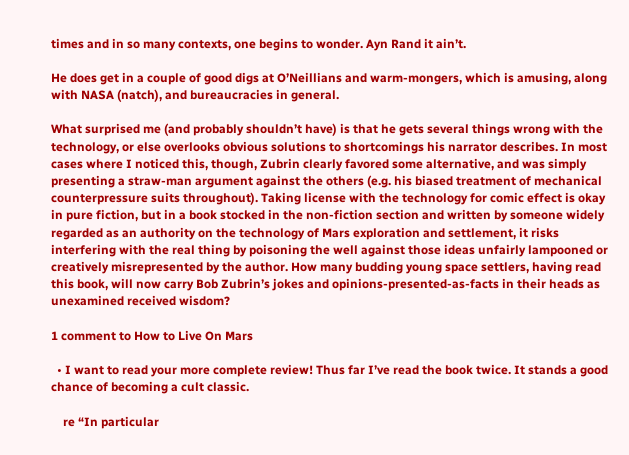times and in so many contexts, one begins to wonder. Ayn Rand it ain’t.

He does get in a couple of good digs at O’Neillians and warm-mongers, which is amusing, along with NASA (natch), and bureaucracies in general.

What surprised me (and probably shouldn’t have) is that he gets several things wrong with the technology, or else overlooks obvious solutions to shortcomings his narrator describes. In most cases where I noticed this, though, Zubrin clearly favored some alternative, and was simply presenting a straw-man argument against the others (e.g. his biased treatment of mechanical counterpressure suits throughout). Taking license with the technology for comic effect is okay in pure fiction, but in a book stocked in the non-fiction section and written by someone widely regarded as an authority on the technology of Mars exploration and settlement, it risks interfering with the real thing by poisoning the well against those ideas unfairly lampooned or creatively misrepresented by the author. How many budding young space settlers, having read this book, will now carry Bob Zubrin’s jokes and opinions-presented-as-facts in their heads as unexamined received wisdom?

1 comment to How to Live On Mars

  • I want to read your more complete review! Thus far I’ve read the book twice. It stands a good chance of becoming a cult classic.

    re “In particular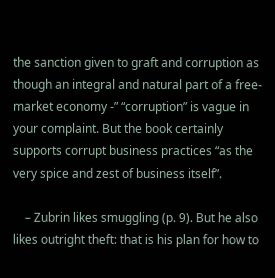the sanction given to graft and corruption as though an integral and natural part of a free-market economy -” “corruption” is vague in your complaint. But the book certainly supports corrupt business practices “as the very spice and zest of business itself”.

    – Zubrin likes smuggling (p. 9). But he also likes outright theft: that is his plan for how to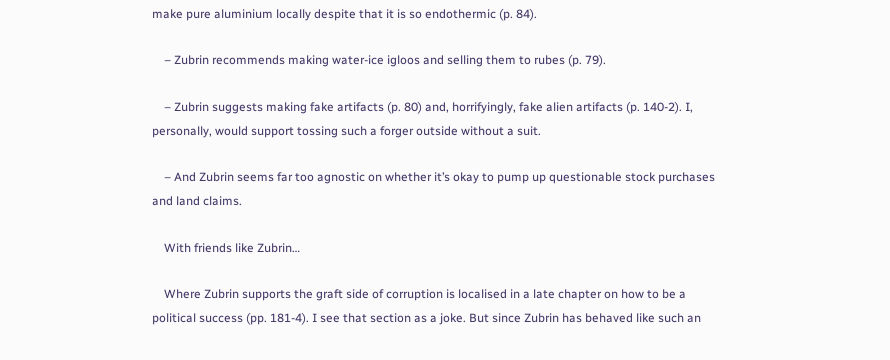make pure aluminium locally despite that it is so endothermic (p. 84).

    – Zubrin recommends making water-ice igloos and selling them to rubes (p. 79).

    – Zubrin suggests making fake artifacts (p. 80) and, horrifyingly, fake alien artifacts (p. 140-2). I, personally, would support tossing such a forger outside without a suit.

    – And Zubrin seems far too agnostic on whether it’s okay to pump up questionable stock purchases and land claims.

    With friends like Zubrin…

    Where Zubrin supports the graft side of corruption is localised in a late chapter on how to be a political success (pp. 181-4). I see that section as a joke. But since Zubrin has behaved like such an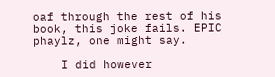oaf through the rest of his book, this joke fails. EPIC phaylz, one might say.

    I did however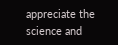appreciate the science and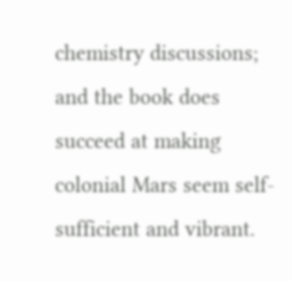chemistry discussions; and the book does succeed at making colonial Mars seem self-sufficient and vibrant.